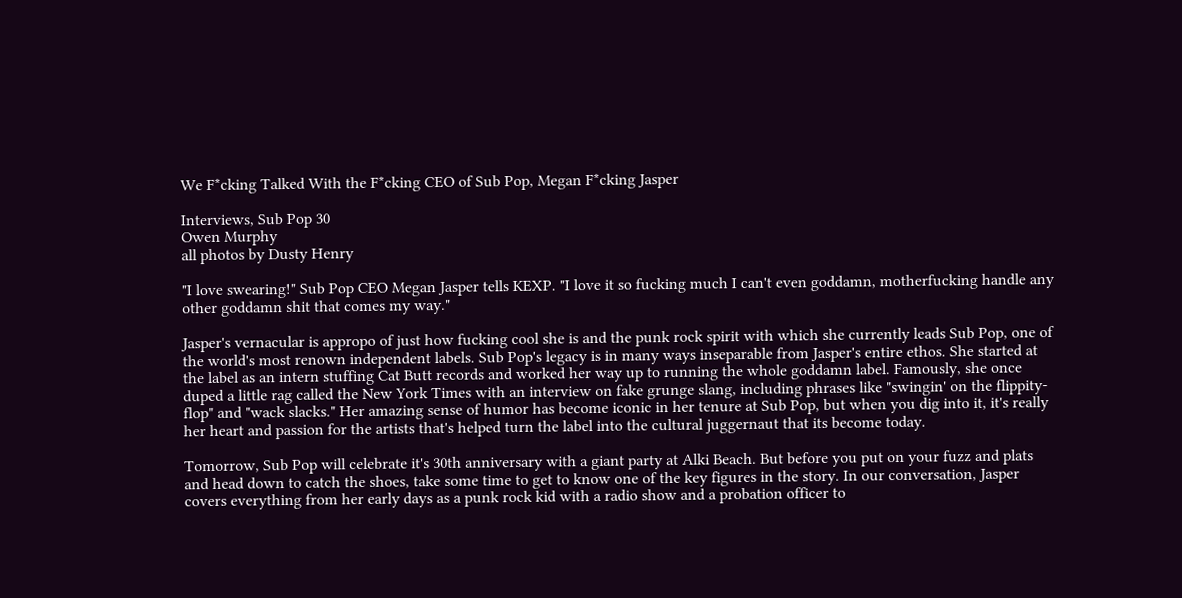We F*cking Talked With the F*cking CEO of Sub Pop, Megan F*cking Jasper

Interviews, Sub Pop 30
Owen Murphy
all photos by Dusty Henry

"I love swearing!" Sub Pop CEO Megan Jasper tells KEXP. "I love it so fucking much I can't even goddamn, motherfucking handle any other goddamn shit that comes my way."

Jasper's vernacular is appropo of just how fucking cool she is and the punk rock spirit with which she currently leads Sub Pop, one of the world's most renown independent labels. Sub Pop's legacy is in many ways inseparable from Jasper's entire ethos. She started at the label as an intern stuffing Cat Butt records and worked her way up to running the whole goddamn label. Famously, she once duped a little rag called the New York Times with an interview on fake grunge slang, including phrases like "swingin' on the flippity-flop" and "wack slacks." Her amazing sense of humor has become iconic in her tenure at Sub Pop, but when you dig into it, it's really her heart and passion for the artists that's helped turn the label into the cultural juggernaut that its become today.

Tomorrow, Sub Pop will celebrate it's 30th anniversary with a giant party at Alki Beach. But before you put on your fuzz and plats and head down to catch the shoes, take some time to get to know one of the key figures in the story. In our conversation, Jasper covers everything from her early days as a punk rock kid with a radio show and a probation officer to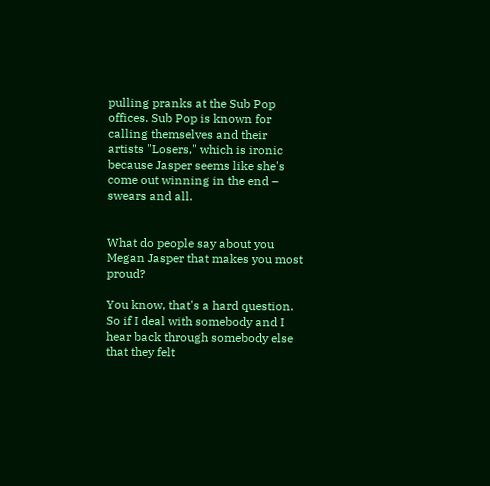pulling pranks at the Sub Pop offices. Sub Pop is known for calling themselves and their artists "Losers," which is ironic because Jasper seems like she's come out winning in the end – swears and all.


What do people say about you Megan Jasper that makes you most proud?

You know, that's a hard question. So if I deal with somebody and I hear back through somebody else that they felt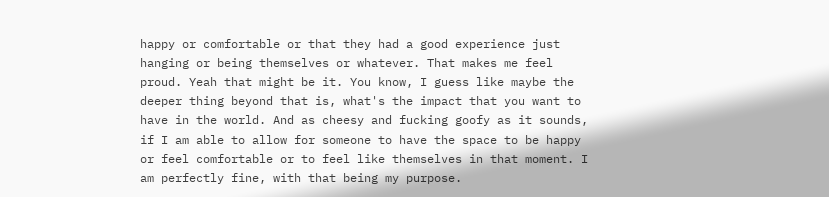happy or comfortable or that they had a good experience just hanging or being themselves or whatever. That makes me feel proud. Yeah that might be it. You know, I guess like maybe the deeper thing beyond that is, what's the impact that you want to have in the world. And as cheesy and fucking goofy as it sounds, if I am able to allow for someone to have the space to be happy or feel comfortable or to feel like themselves in that moment. I am perfectly fine, with that being my purpose.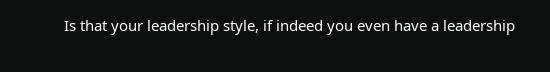Is that your leadership style, if indeed you even have a leadership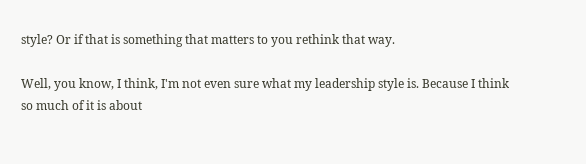style? Or if that is something that matters to you rethink that way.

Well, you know, I think, I'm not even sure what my leadership style is. Because I think so much of it is about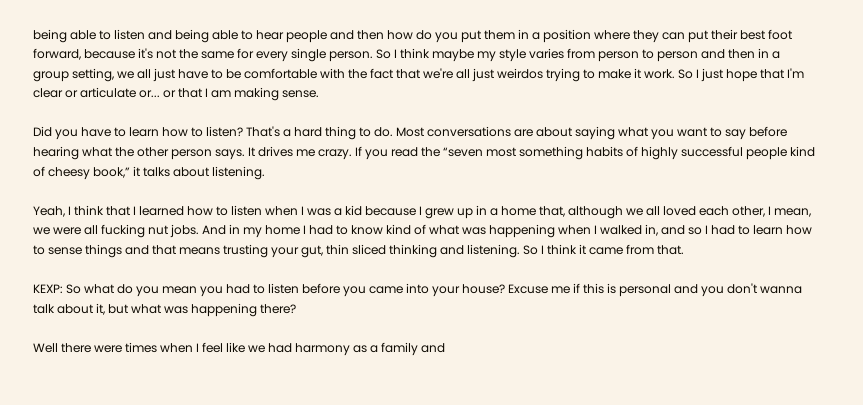being able to listen and being able to hear people and then how do you put them in a position where they can put their best foot forward, because it's not the same for every single person. So I think maybe my style varies from person to person and then in a group setting, we all just have to be comfortable with the fact that we're all just weirdos trying to make it work. So I just hope that I'm clear or articulate or... or that I am making sense.

Did you have to learn how to listen? That's a hard thing to do. Most conversations are about saying what you want to say before hearing what the other person says. It drives me crazy. If you read the “seven most something habits of highly successful people kind of cheesy book,” it talks about listening.

Yeah, I think that I learned how to listen when I was a kid because I grew up in a home that, although we all loved each other, I mean, we were all fucking nut jobs. And in my home I had to know kind of what was happening when I walked in, and so I had to learn how to sense things and that means trusting your gut, thin sliced thinking and listening. So I think it came from that.

KEXP: So what do you mean you had to listen before you came into your house? Excuse me if this is personal and you don't wanna talk about it, but what was happening there?

Well there were times when I feel like we had harmony as a family and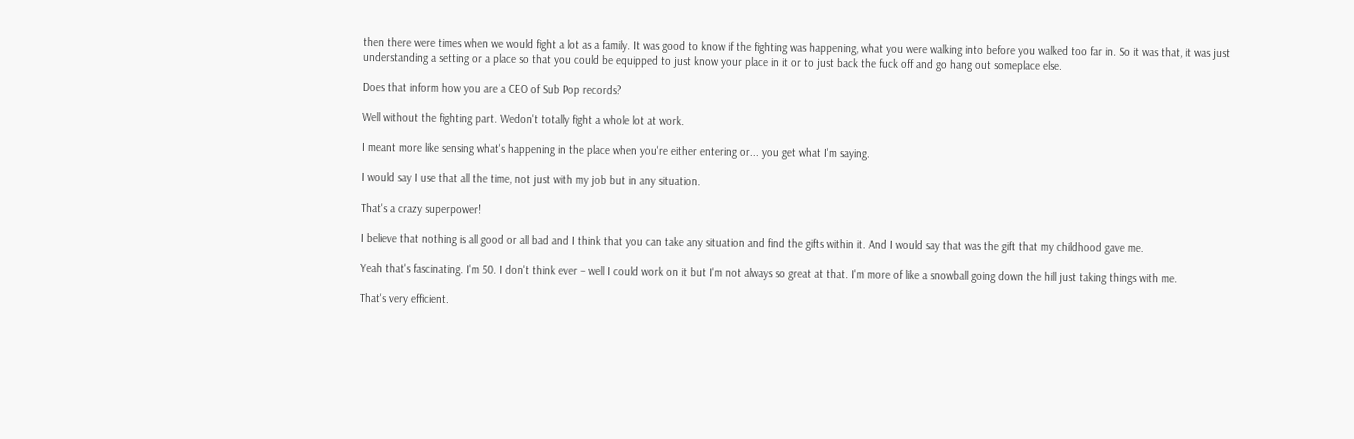then there were times when we would fight a lot as a family. It was good to know if the fighting was happening, what you were walking into before you walked too far in. So it was that, it was just understanding a setting or a place so that you could be equipped to just know your place in it or to just back the fuck off and go hang out someplace else.

Does that inform how you are a CEO of Sub Pop records?

Well without the fighting part. Wedon't totally fight a whole lot at work.

I meant more like sensing what's happening in the place when you're either entering or... you get what I'm saying.

I would say I use that all the time, not just with my job but in any situation.

That's a crazy superpower!

I believe that nothing is all good or all bad and I think that you can take any situation and find the gifts within it. And I would say that was the gift that my childhood gave me.

Yeah that's fascinating. I'm 50. I don't think ever – well I could work on it but I'm not always so great at that. I'm more of like a snowball going down the hill just taking things with me.

That's very efficient.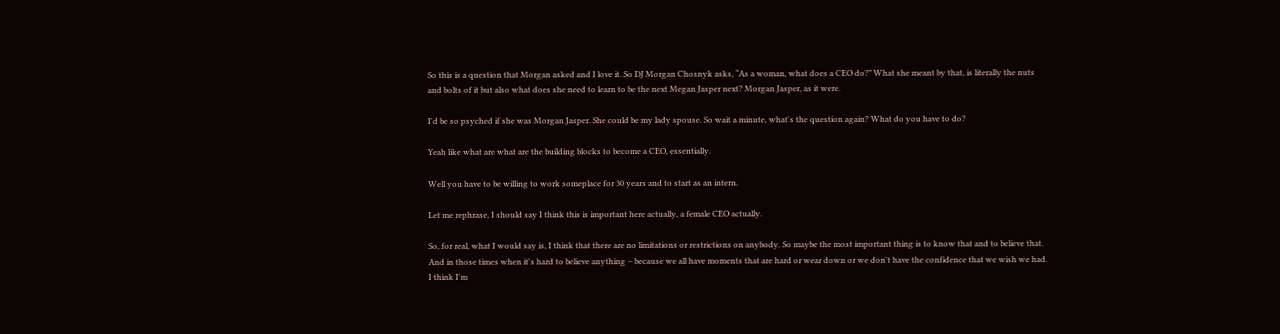So this is a question that Morgan asked and I love it. So DJ Morgan Chosnyk asks, “As a woman, what does a CEO do?” What she meant by that, is literally the nuts and bolts of it but also what does she need to learn to be the next Megan Jasper next? Morgan Jasper, as it were.

I'd be so psyched if she was Morgan Jasper. She could be my lady spouse. So wait a minute, what's the question again? What do you have to do?

Yeah like what are what are the building blocks to become a CEO, essentially.

Well you have to be willing to work someplace for 30 years and to start as an intern.

Let me rephrase, I should say I think this is important here actually, a female CEO actually.

So, for real, what I would say is, I think that there are no limitations or restrictions on anybody. So maybe the most important thing is to know that and to believe that. And in those times when it's hard to believe anything – because we all have moments that are hard or wear down or we don't have the confidence that we wish we had. I think I'm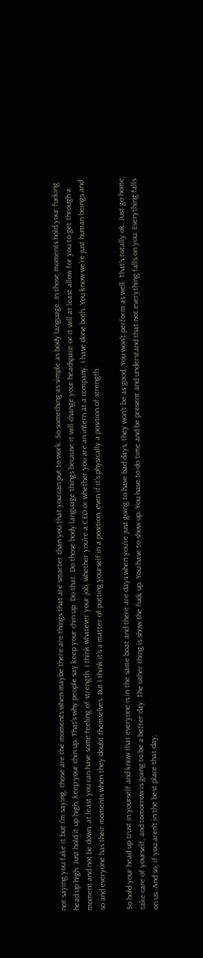not saying you fake it but I'm saying, those are the moments when maybe there are things that are smarter than you that you can put to work. So something as simple as body language. In those moments hold your fucking head up high. Just hold it up high, keep your chin up. That's why people say keep your chin up. Do that. Do those body language things because it will change your headspace or it will at least allow for you to get through a moment and not be down, at least you can have some feeling of strength. I think whatever your job, whether you're a CEO or whether you are an intern at a company, I have done both. You know we're just human beings and so and everyone has their moments when they doubt themselves. But I think it's a matter of putting yourself in a position, even if it's physically a position of strength.

So hold your head up trust in yourself and know that everyone is in the same boat and there are days when you're just going to have bad days, they won't be as good. You won't perform as well. That's totally ok. Just go home, take care of yourself, and tomorrow is going to be a better day. The other thing is show the fuck up. You have to show up. You have to do time and be present and understand that not everything falls on you. Everything falls on us. And so, if you aren't in the best place that day,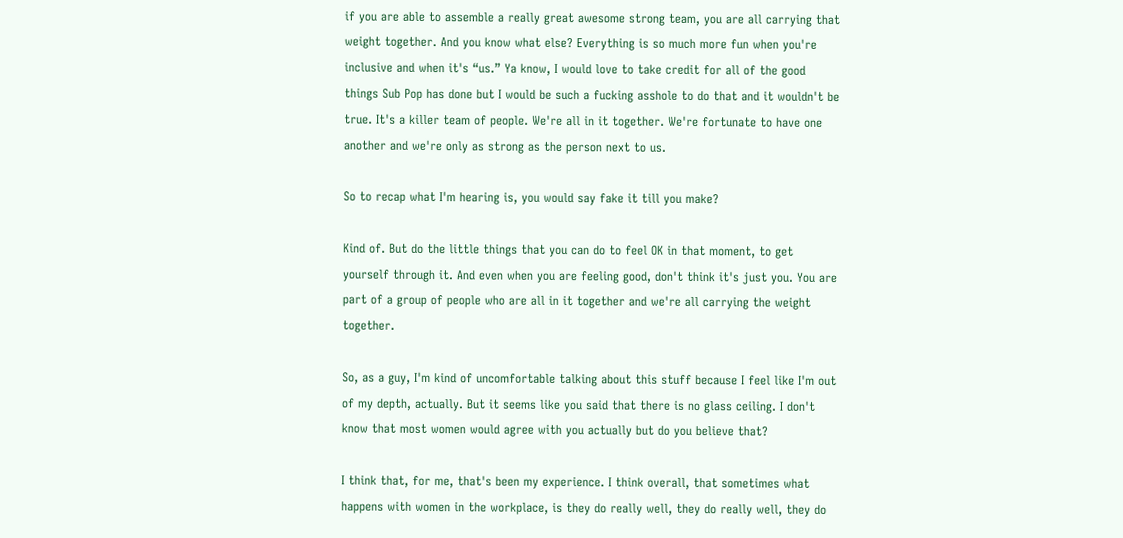if you are able to assemble a really great awesome strong team, you are all carrying that weight together. And you know what else? Everything is so much more fun when you're inclusive and when it's “us.” Ya know, I would love to take credit for all of the good things Sub Pop has done but I would be such a fucking asshole to do that and it wouldn't be true. It's a killer team of people. We're all in it together. We're fortunate to have one another and we're only as strong as the person next to us.

So to recap what I'm hearing is, you would say fake it till you make?

Kind of. But do the little things that you can do to feel OK in that moment, to get yourself through it. And even when you are feeling good, don't think it's just you. You are part of a group of people who are all in it together and we're all carrying the weight together.

So, as a guy, I'm kind of uncomfortable talking about this stuff because I feel like I'm out of my depth, actually. But it seems like you said that there is no glass ceiling. I don't know that most women would agree with you actually but do you believe that?

I think that, for me, that's been my experience. I think overall, that sometimes what happens with women in the workplace, is they do really well, they do really well, they do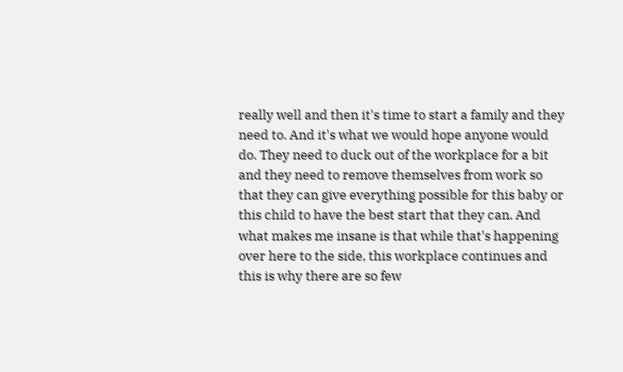really well and then it's time to start a family and they need to. And it's what we would hope anyone would do. They need to duck out of the workplace for a bit and they need to remove themselves from work so that they can give everything possible for this baby or this child to have the best start that they can. And what makes me insane is that while that's happening over here to the side, this workplace continues and this is why there are so few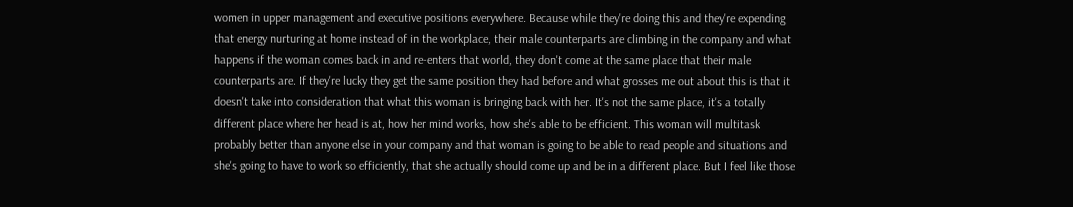women in upper management and executive positions everywhere. Because while they're doing this and they're expending that energy nurturing at home instead of in the workplace, their male counterparts are climbing in the company and what happens if the woman comes back in and re-enters that world, they don't come at the same place that their male counterparts are. If they're lucky they get the same position they had before and what grosses me out about this is that it doesn't take into consideration that what this woman is bringing back with her. It's not the same place, it's a totally different place where her head is at, how her mind works, how she's able to be efficient. This woman will multitask probably better than anyone else in your company and that woman is going to be able to read people and situations and she's going to have to work so efficiently, that she actually should come up and be in a different place. But I feel like those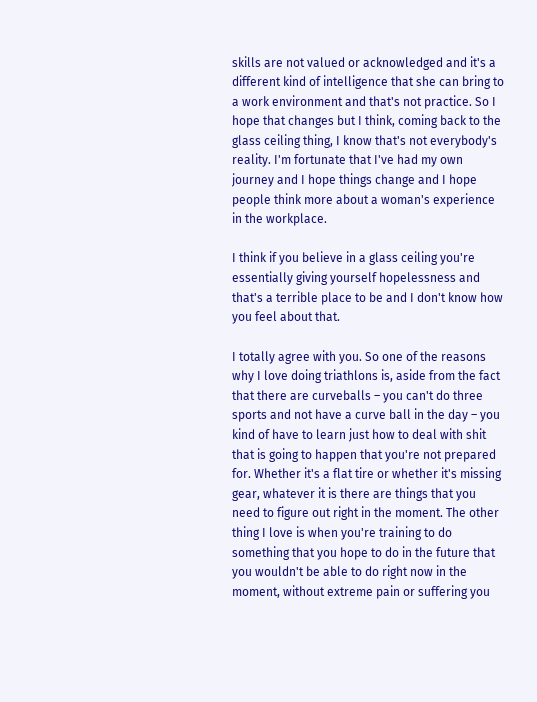skills are not valued or acknowledged and it's a different kind of intelligence that she can bring to a work environment and that's not practice. So I hope that changes but I think, coming back to the glass ceiling thing, I know that's not everybody's reality. I'm fortunate that I've had my own journey and I hope things change and I hope people think more about a woman's experience in the workplace.

I think if you believe in a glass ceiling you're essentially giving yourself hopelessness and that's a terrible place to be and I don't know how you feel about that.

I totally agree with you. So one of the reasons why I love doing triathlons is, aside from the fact that there are curveballs – you can't do three sports and not have a curve ball in the day – you kind of have to learn just how to deal with shit that is going to happen that you're not prepared for. Whether it's a flat tire or whether it's missing gear, whatever it is there are things that you need to figure out right in the moment. The other thing I love is when you're training to do something that you hope to do in the future that you wouldn't be able to do right now in the moment, without extreme pain or suffering you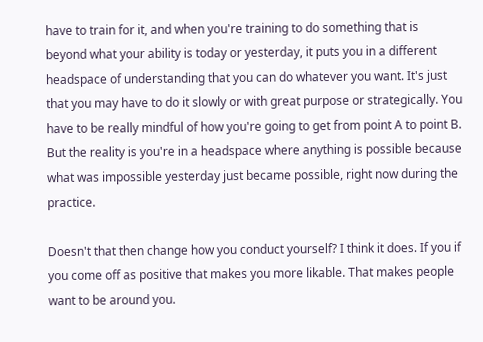have to train for it, and when you're training to do something that is beyond what your ability is today or yesterday, it puts you in a different headspace of understanding that you can do whatever you want. It's just that you may have to do it slowly or with great purpose or strategically. You have to be really mindful of how you're going to get from point A to point B. But the reality is you're in a headspace where anything is possible because what was impossible yesterday just became possible, right now during the practice.

Doesn't that then change how you conduct yourself? I think it does. If you if you come off as positive that makes you more likable. That makes people want to be around you.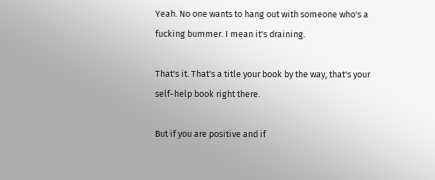Yeah. No one wants to hang out with someone who's a fucking bummer. I mean it's draining.

That's it. That's a title your book by the way, that's your self-help book right there.

But if you are positive and if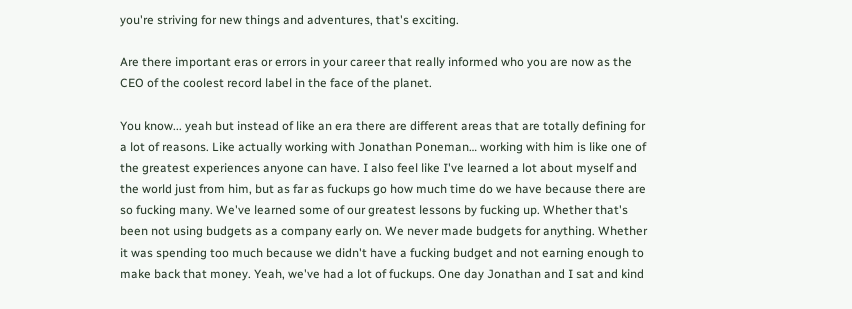you're striving for new things and adventures, that's exciting.

Are there important eras or errors in your career that really informed who you are now as the CEO of the coolest record label in the face of the planet.

You know... yeah but instead of like an era there are different areas that are totally defining for a lot of reasons. Like actually working with Jonathan Poneman… working with him is like one of the greatest experiences anyone can have. I also feel like I've learned a lot about myself and the world just from him, but as far as fuckups go how much time do we have because there are so fucking many. We've learned some of our greatest lessons by fucking up. Whether that's been not using budgets as a company early on. We never made budgets for anything. Whether it was spending too much because we didn't have a fucking budget and not earning enough to make back that money. Yeah, we've had a lot of fuckups. One day Jonathan and I sat and kind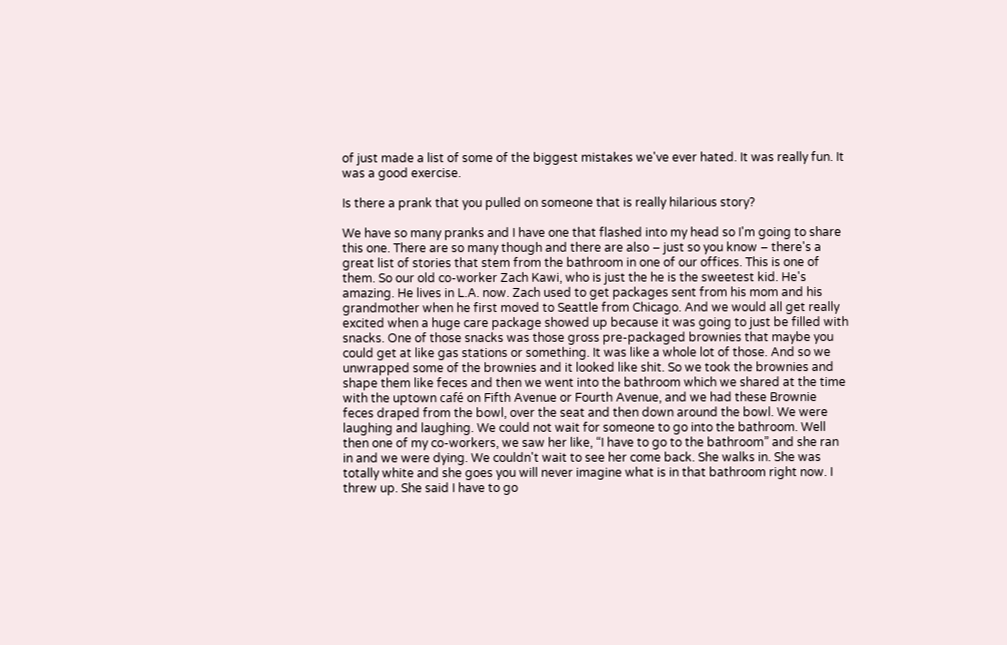of just made a list of some of the biggest mistakes we've ever hated. It was really fun. It was a good exercise.

Is there a prank that you pulled on someone that is really hilarious story?

We have so many pranks and I have one that flashed into my head so I'm going to share this one. There are so many though and there are also – just so you know – there's a great list of stories that stem from the bathroom in one of our offices. This is one of them. So our old co-worker Zach Kawi, who is just the he is the sweetest kid. He's amazing. He lives in L.A. now. Zach used to get packages sent from his mom and his grandmother when he first moved to Seattle from Chicago. And we would all get really excited when a huge care package showed up because it was going to just be filled with snacks. One of those snacks was those gross pre-packaged brownies that maybe you could get at like gas stations or something. It was like a whole lot of those. And so we unwrapped some of the brownies and it looked like shit. So we took the brownies and shape them like feces and then we went into the bathroom which we shared at the time with the uptown café on Fifth Avenue or Fourth Avenue, and we had these Brownie feces draped from the bowl, over the seat and then down around the bowl. We were laughing and laughing. We could not wait for someone to go into the bathroom. Well then one of my co-workers, we saw her like, “I have to go to the bathroom” and she ran in and we were dying. We couldn't wait to see her come back. She walks in. She was totally white and she goes you will never imagine what is in that bathroom right now. I threw up. She said I have to go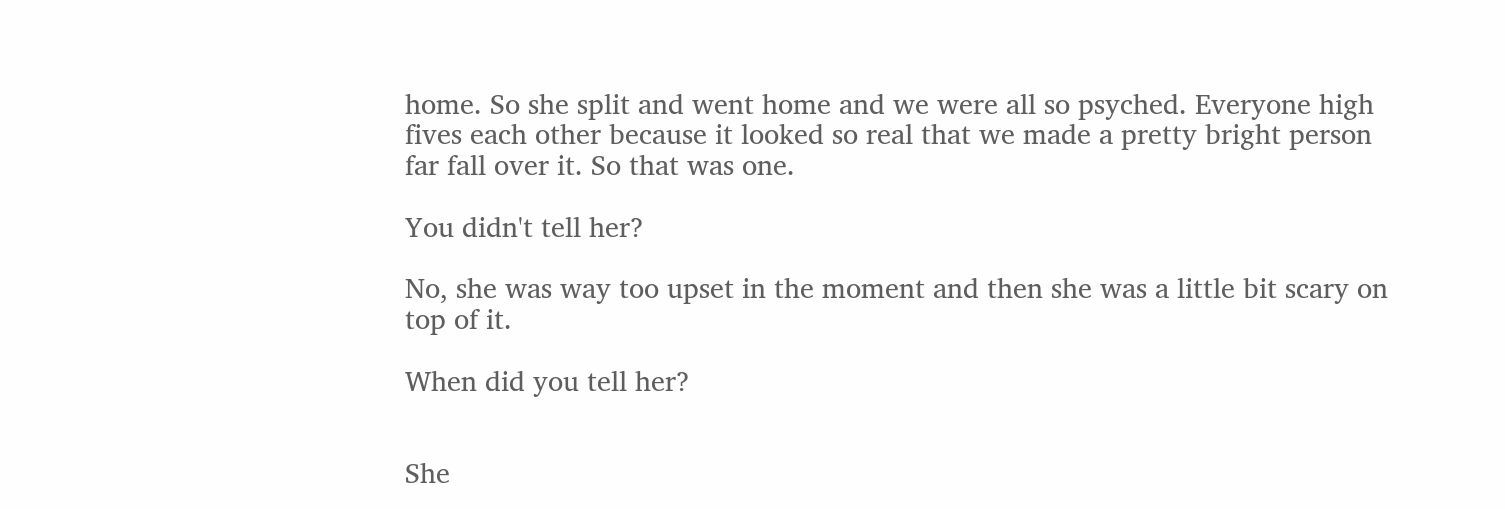home. So she split and went home and we were all so psyched. Everyone high fives each other because it looked so real that we made a pretty bright person far fall over it. So that was one.

You didn't tell her?

No, she was way too upset in the moment and then she was a little bit scary on top of it.

When did you tell her?


She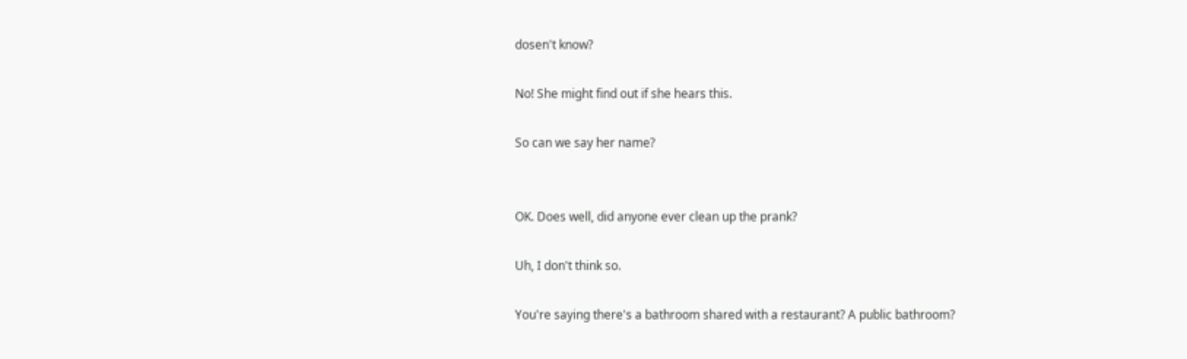dosen't know?

No! She might find out if she hears this.

So can we say her name?


OK. Does well, did anyone ever clean up the prank?

Uh, I don't think so.

You're saying there's a bathroom shared with a restaurant? A public bathroom?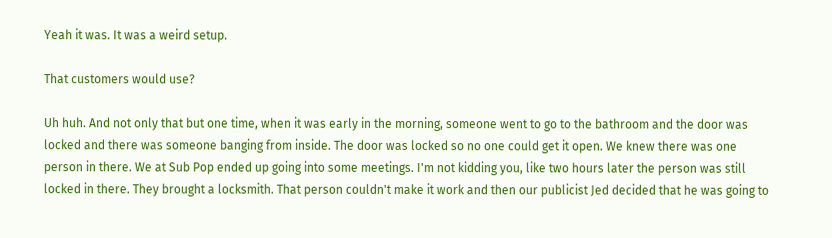Yeah it was. It was a weird setup.

That customers would use?

Uh huh. And not only that but one time, when it was early in the morning, someone went to go to the bathroom and the door was locked and there was someone banging from inside. The door was locked so no one could get it open. We knew there was one person in there. We at Sub Pop ended up going into some meetings. I'm not kidding you, like two hours later the person was still locked in there. They brought a locksmith. That person couldn't make it work and then our publicist Jed decided that he was going to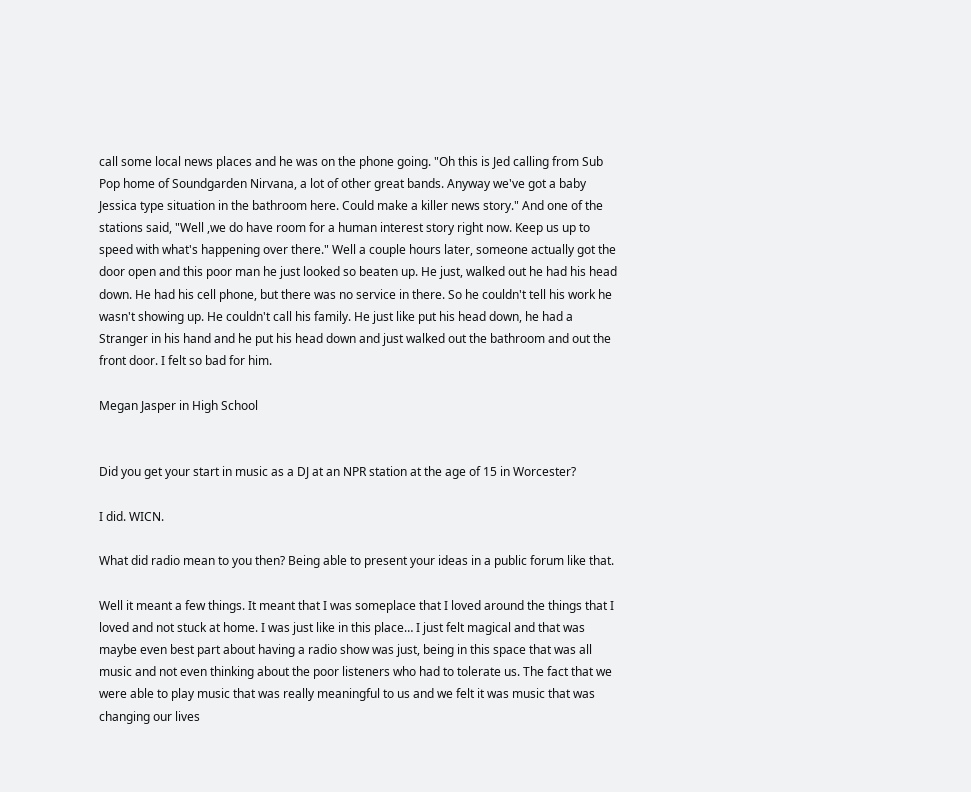call some local news places and he was on the phone going. "Oh this is Jed calling from Sub Pop home of Soundgarden Nirvana, a lot of other great bands. Anyway we've got a baby Jessica type situation in the bathroom here. Could make a killer news story." And one of the stations said, "Well ,we do have room for a human interest story right now. Keep us up to speed with what's happening over there." Well a couple hours later, someone actually got the door open and this poor man he just looked so beaten up. He just, walked out he had his head down. He had his cell phone, but there was no service in there. So he couldn't tell his work he wasn't showing up. He couldn't call his family. He just like put his head down, he had a Stranger in his hand and he put his head down and just walked out the bathroom and out the front door. I felt so bad for him.

Megan Jasper in High School


Did you get your start in music as a DJ at an NPR station at the age of 15 in Worcester?

I did. WICN.

What did radio mean to you then? Being able to present your ideas in a public forum like that.

Well it meant a few things. It meant that I was someplace that I loved around the things that I loved and not stuck at home. I was just like in this place… I just felt magical and that was maybe even best part about having a radio show was just, being in this space that was all music and not even thinking about the poor listeners who had to tolerate us. The fact that we were able to play music that was really meaningful to us and we felt it was music that was changing our lives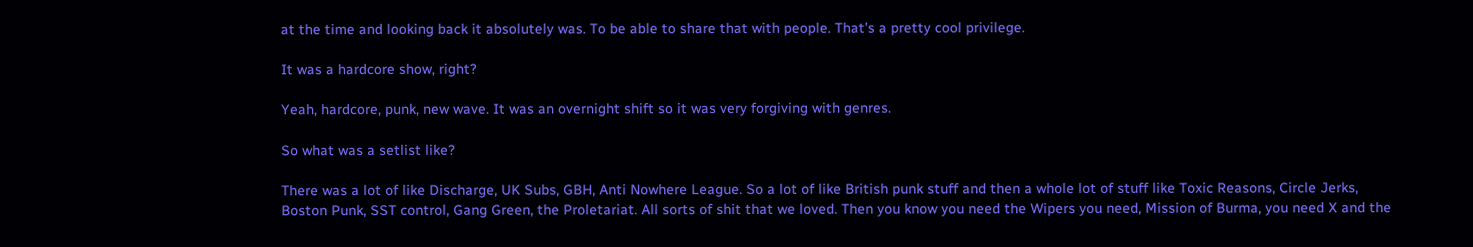at the time and looking back it absolutely was. To be able to share that with people. That's a pretty cool privilege.

It was a hardcore show, right?

Yeah, hardcore, punk, new wave. It was an overnight shift so it was very forgiving with genres.

So what was a setlist like?

There was a lot of like Discharge, UK Subs, GBH, Anti Nowhere League. So a lot of like British punk stuff and then a whole lot of stuff like Toxic Reasons, Circle Jerks, Boston Punk, SST control, Gang Green, the Proletariat. All sorts of shit that we loved. Then you know you need the Wipers you need, Mission of Burma, you need X and the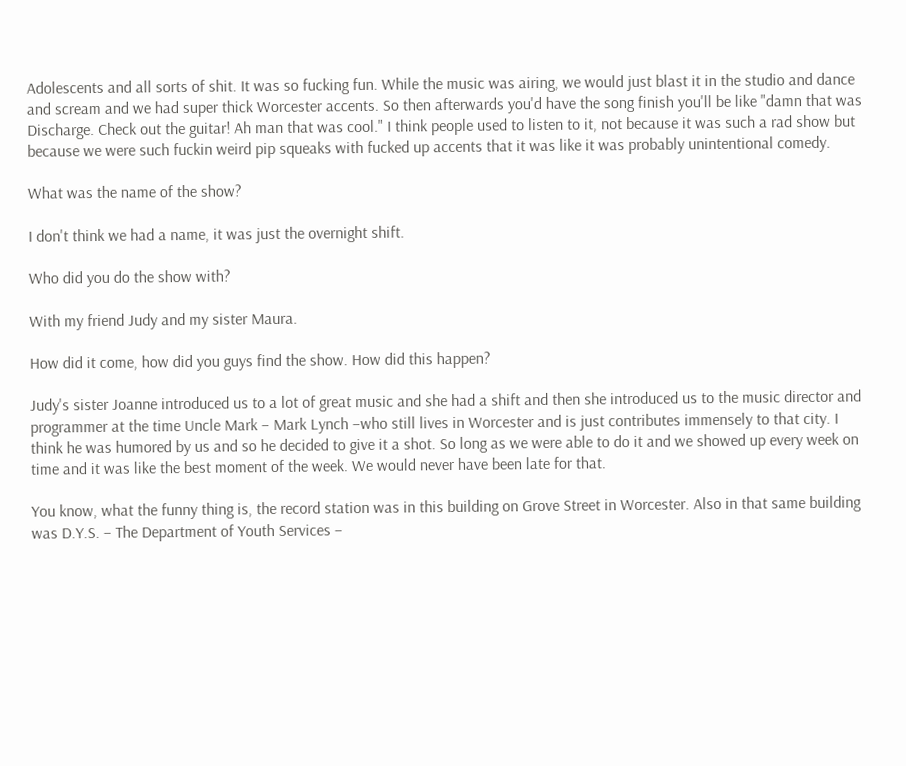Adolescents and all sorts of shit. It was so fucking fun. While the music was airing, we would just blast it in the studio and dance and scream and we had super thick Worcester accents. So then afterwards you'd have the song finish you'll be like "damn that was Discharge. Check out the guitar! Ah man that was cool." I think people used to listen to it, not because it was such a rad show but because we were such fuckin weird pip squeaks with fucked up accents that it was like it was probably unintentional comedy.

What was the name of the show?

I don't think we had a name, it was just the overnight shift.

Who did you do the show with?

With my friend Judy and my sister Maura.

How did it come, how did you guys find the show. How did this happen?

Judy's sister Joanne introduced us to a lot of great music and she had a shift and then she introduced us to the music director and programmer at the time Uncle Mark – Mark Lynch –who still lives in Worcester and is just contributes immensely to that city. I think he was humored by us and so he decided to give it a shot. So long as we were able to do it and we showed up every week on time and it was like the best moment of the week. We would never have been late for that.

You know, what the funny thing is, the record station was in this building on Grove Street in Worcester. Also in that same building was D.Y.S. – The Department of Youth Services –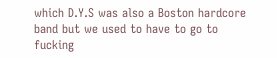which D.Y.S was also a Boston hardcore band but we used to have to go to fucking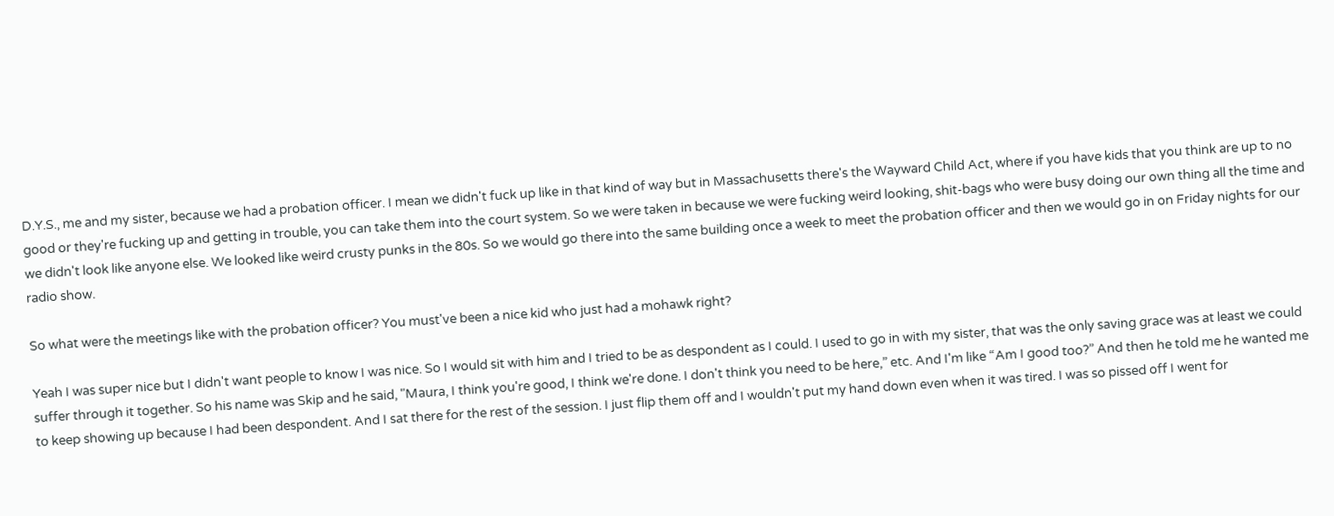D.Y.S., me and my sister, because we had a probation officer. I mean we didn't fuck up like in that kind of way but in Massachusetts there's the Wayward Child Act, where if you have kids that you think are up to no good or they're fucking up and getting in trouble, you can take them into the court system. So we were taken in because we were fucking weird looking, shit-bags who were busy doing our own thing all the time and we didn't look like anyone else. We looked like weird crusty punks in the 80s. So we would go there into the same building once a week to meet the probation officer and then we would go in on Friday nights for our radio show.

So what were the meetings like with the probation officer? You must've been a nice kid who just had a mohawk right?

Yeah I was super nice but I didn't want people to know I was nice. So I would sit with him and I tried to be as despondent as I could. I used to go in with my sister, that was the only saving grace was at least we could suffer through it together. So his name was Skip and he said, "Maura, I think you're good, I think we're done. I don't think you need to be here,” etc. And I'm like “Am I good too?” And then he told me he wanted me to keep showing up because I had been despondent. And I sat there for the rest of the session. I just flip them off and I wouldn't put my hand down even when it was tired. I was so pissed off I went for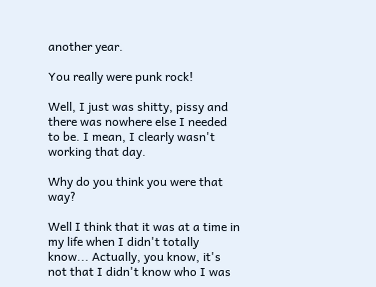another year.

You really were punk rock!

Well, I just was shitty, pissy and there was nowhere else I needed to be. I mean, I clearly wasn't working that day.

Why do you think you were that way?

Well I think that it was at a time in my life when I didn't totally know... Actually, you know, it's not that I didn't know who I was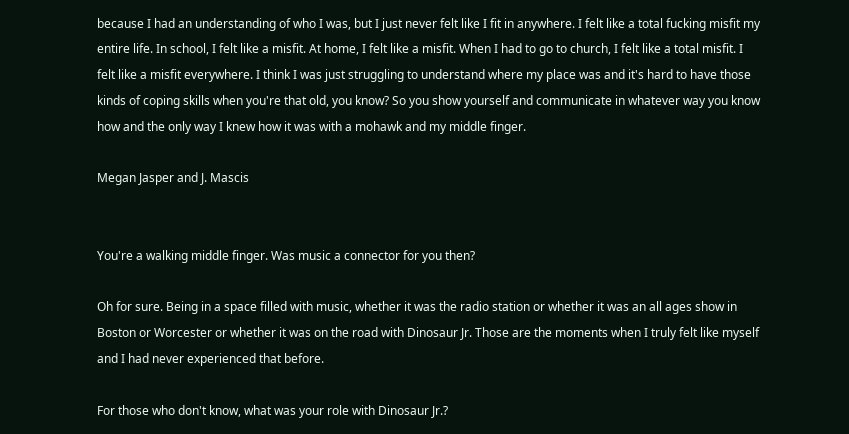because I had an understanding of who I was, but I just never felt like I fit in anywhere. I felt like a total fucking misfit my entire life. In school, I felt like a misfit. At home, I felt like a misfit. When I had to go to church, I felt like a total misfit. I felt like a misfit everywhere. I think I was just struggling to understand where my place was and it's hard to have those kinds of coping skills when you're that old, you know? So you show yourself and communicate in whatever way you know how and the only way I knew how it was with a mohawk and my middle finger.

Megan Jasper and J. Mascis


You're a walking middle finger. Was music a connector for you then?

Oh for sure. Being in a space filled with music, whether it was the radio station or whether it was an all ages show in Boston or Worcester or whether it was on the road with Dinosaur Jr. Those are the moments when I truly felt like myself and I had never experienced that before.

For those who don't know, what was your role with Dinosaur Jr.?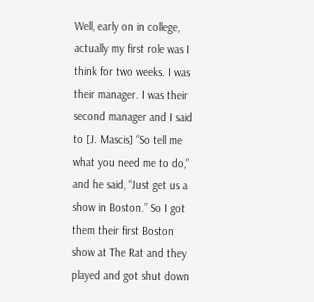Well, early on in college, actually my first role was I think for two weeks. I was their manager. I was their second manager and I said to [J. Mascis] “So tell me what you need me to do,” and he said, “Just get us a show in Boston.” So I got them their first Boston show at The Rat and they played and got shut down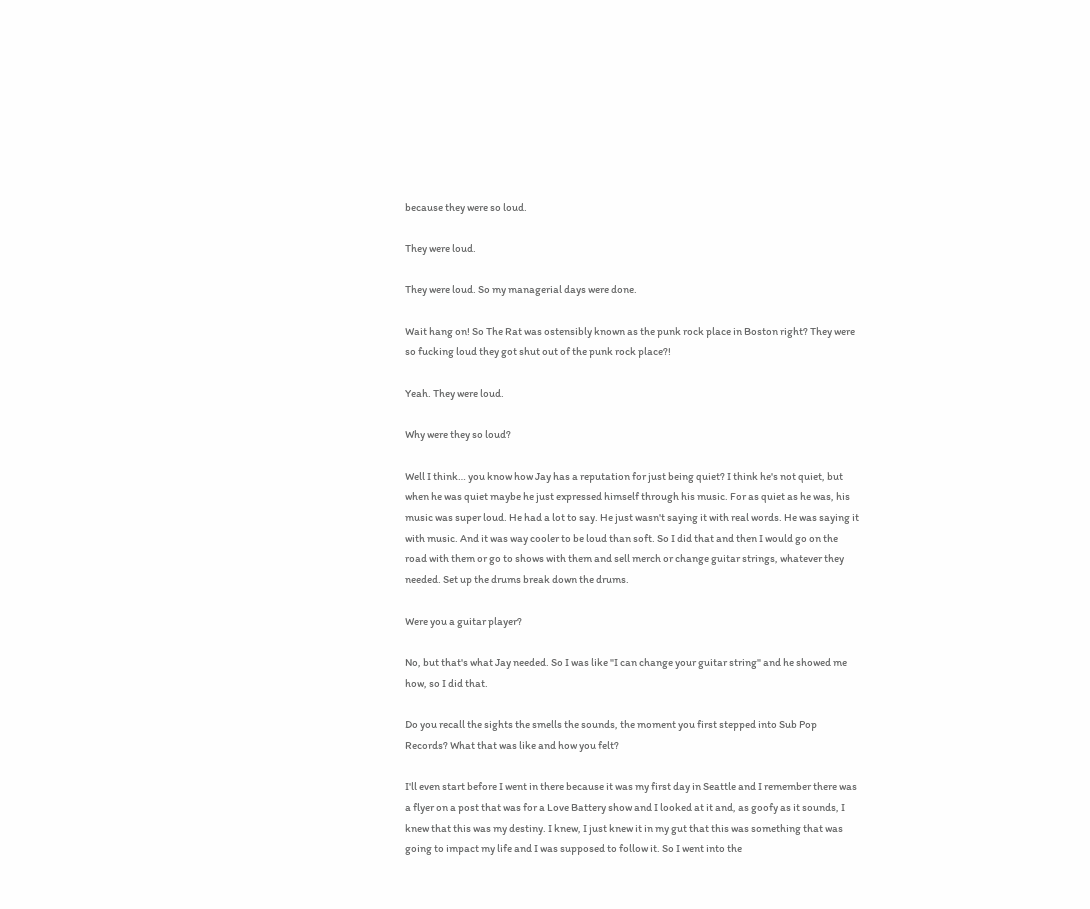because they were so loud.

They were loud.

They were loud. So my managerial days were done.

Wait hang on! So The Rat was ostensibly known as the punk rock place in Boston right? They were so fucking loud they got shut out of the punk rock place?!

Yeah. They were loud.

Why were they so loud?

Well I think… you know how Jay has a reputation for just being quiet? I think he's not quiet, but when he was quiet maybe he just expressed himself through his music. For as quiet as he was, his music was super loud. He had a lot to say. He just wasn't saying it with real words. He was saying it with music. And it was way cooler to be loud than soft. So I did that and then I would go on the road with them or go to shows with them and sell merch or change guitar strings, whatever they needed. Set up the drums break down the drums.

Were you a guitar player?

No, but that's what Jay needed. So I was like "I can change your guitar string" and he showed me how, so I did that.

Do you recall the sights the smells the sounds, the moment you first stepped into Sub Pop Records? What that was like and how you felt?

I'll even start before I went in there because it was my first day in Seattle and I remember there was a flyer on a post that was for a Love Battery show and I looked at it and, as goofy as it sounds, I knew that this was my destiny. I knew, I just knew it in my gut that this was something that was going to impact my life and I was supposed to follow it. So I went into the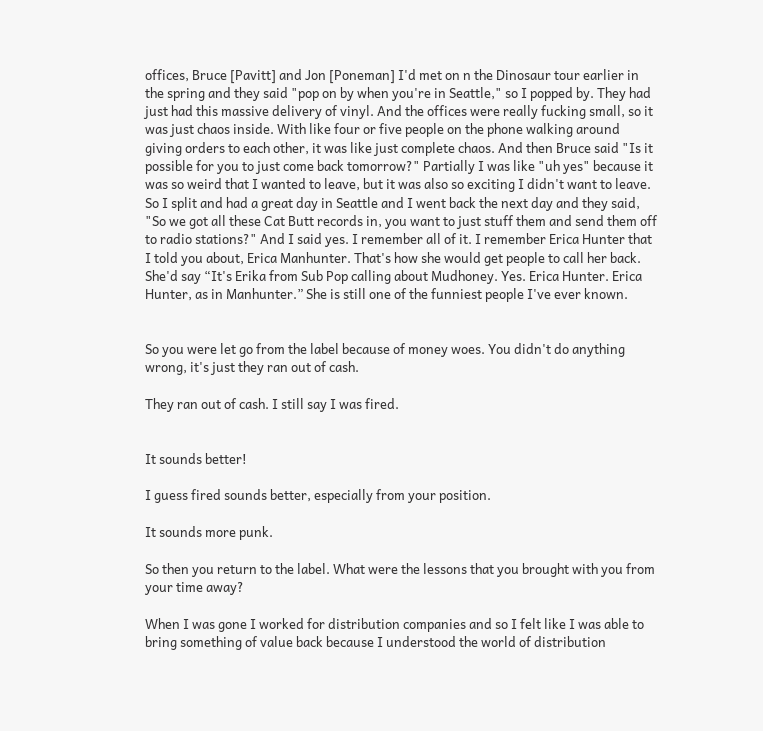offices, Bruce [Pavitt] and Jon [Poneman] I'd met on n the Dinosaur tour earlier in the spring and they said "pop on by when you're in Seattle," so I popped by. They had just had this massive delivery of vinyl. And the offices were really fucking small, so it was just chaos inside. With like four or five people on the phone walking around giving orders to each other, it was like just complete chaos. And then Bruce said "Is it possible for you to just come back tomorrow?" Partially I was like "uh yes" because it was so weird that I wanted to leave, but it was also so exciting I didn't want to leave. So I split and had a great day in Seattle and I went back the next day and they said, "So we got all these Cat Butt records in, you want to just stuff them and send them off to radio stations?" And I said yes. I remember all of it. I remember Erica Hunter that I told you about, Erica Manhunter. That's how she would get people to call her back. She'd say “It's Erika from Sub Pop calling about Mudhoney. Yes. Erica Hunter. Erica Hunter, as in Manhunter.” She is still one of the funniest people I've ever known.


So you were let go from the label because of money woes. You didn't do anything wrong, it's just they ran out of cash.

They ran out of cash. I still say I was fired.


It sounds better!

I guess fired sounds better, especially from your position.

It sounds more punk.

So then you return to the label. What were the lessons that you brought with you from your time away?

When I was gone I worked for distribution companies and so I felt like I was able to bring something of value back because I understood the world of distribution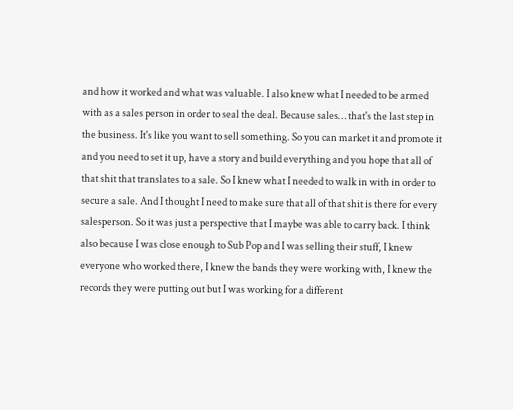and how it worked and what was valuable. I also knew what I needed to be armed with as a sales person in order to seal the deal. Because sales… that's the last step in the business. It's like you want to sell something. So you can market it and promote it and you need to set it up, have a story and build everything and you hope that all of that shit that translates to a sale. So I knew what I needed to walk in with in order to secure a sale. And I thought I need to make sure that all of that shit is there for every salesperson. So it was just a perspective that I maybe was able to carry back. I think also because I was close enough to Sub Pop and I was selling their stuff, I knew everyone who worked there, I knew the bands they were working with, I knew the records they were putting out but I was working for a different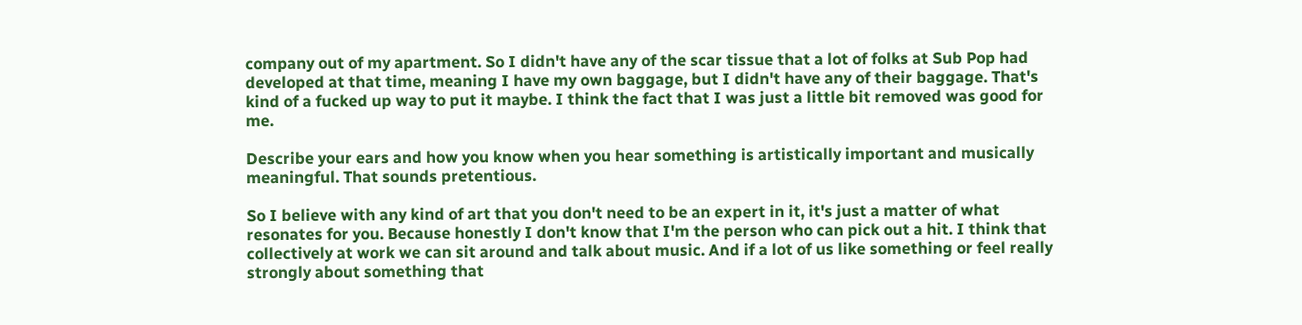company out of my apartment. So I didn't have any of the scar tissue that a lot of folks at Sub Pop had developed at that time, meaning I have my own baggage, but I didn't have any of their baggage. That's kind of a fucked up way to put it maybe. I think the fact that I was just a little bit removed was good for me.

Describe your ears and how you know when you hear something is artistically important and musically meaningful. That sounds pretentious.

So I believe with any kind of art that you don't need to be an expert in it, it's just a matter of what resonates for you. Because honestly I don't know that I'm the person who can pick out a hit. I think that collectively at work we can sit around and talk about music. And if a lot of us like something or feel really strongly about something that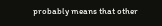probably means that other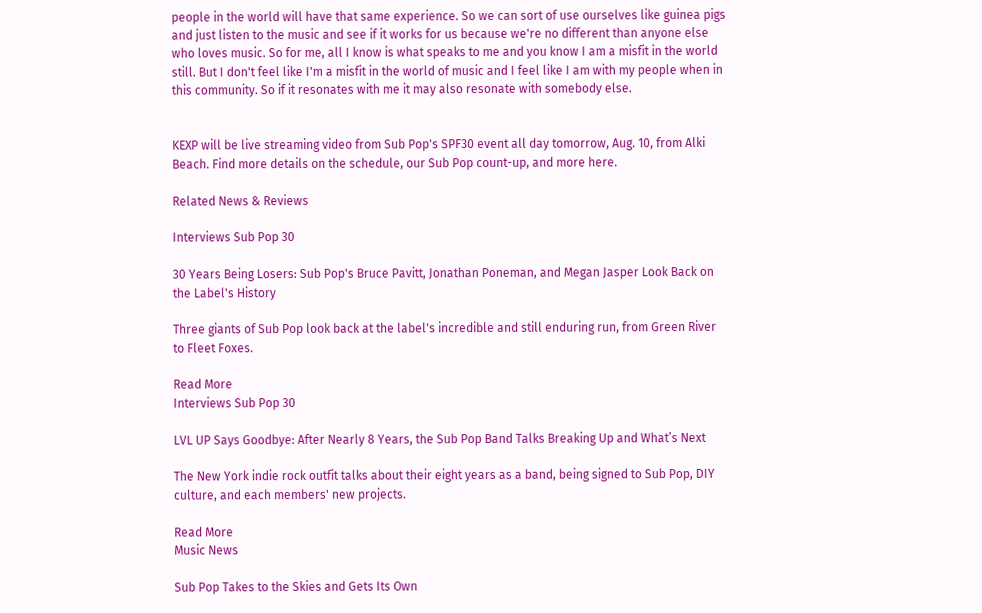people in the world will have that same experience. So we can sort of use ourselves like guinea pigs and just listen to the music and see if it works for us because we're no different than anyone else who loves music. So for me, all I know is what speaks to me and you know I am a misfit in the world still. But I don't feel like I'm a misfit in the world of music and I feel like I am with my people when in this community. So if it resonates with me it may also resonate with somebody else.


KEXP will be live streaming video from Sub Pop's SPF30 event all day tomorrow, Aug. 10, from Alki Beach. Find more details on the schedule, our Sub Pop count-up, and more here.

Related News & Reviews

Interviews Sub Pop 30

30 Years Being Losers: Sub Pop's Bruce Pavitt, Jonathan Poneman, and Megan Jasper Look Back on the Label's History

Three giants of Sub Pop look back at the label's incredible and still enduring run, from Green River to Fleet Foxes.

Read More
Interviews Sub Pop 30

LVL UP Says Goodbye: After Nearly 8 Years, the Sub Pop Band Talks Breaking Up and What’s Next

The New York indie rock outfit talks about their eight years as a band, being signed to Sub Pop, DIY culture, and each members' new projects.

Read More
Music News

Sub Pop Takes to the Skies and Gets Its Own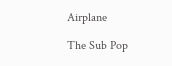Airplane

The Sub Pop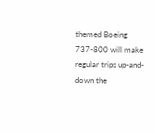themed Boeing 737-800 will make regular trips up-and-down the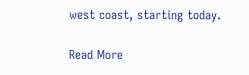west coast, starting today.

Read More